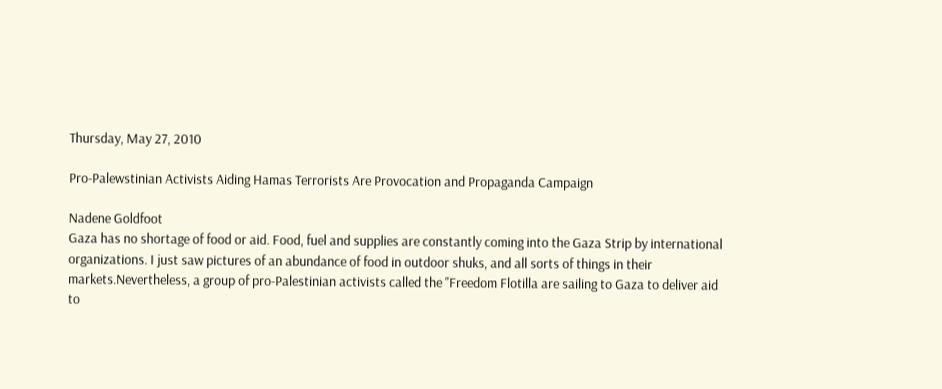Thursday, May 27, 2010

Pro-Palewstinian Activists Aiding Hamas Terrorists Are Provocation and Propaganda Campaign

Nadene Goldfoot
Gaza has no shortage of food or aid. Food, fuel and supplies are constantly coming into the Gaza Strip by international organizations. I just saw pictures of an abundance of food in outdoor shuks, and all sorts of things in their markets.Nevertheless, a group of pro-Palestinian activists called the "Freedom Flotilla are sailing to Gaza to deliver aid to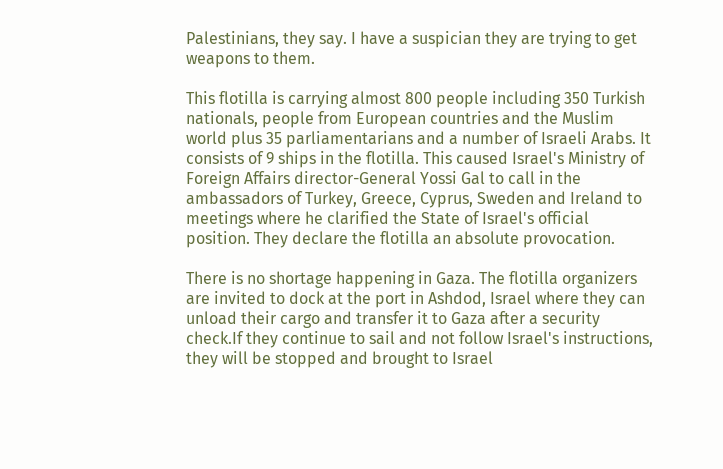Palestinians, they say. I have a suspician they are trying to get weapons to them.

This flotilla is carrying almost 800 people including 350 Turkish nationals, people from European countries and the Muslim world plus 35 parliamentarians and a number of Israeli Arabs. It consists of 9 ships in the flotilla. This caused Israel's Ministry of Foreign Affairs director-General Yossi Gal to call in the ambassadors of Turkey, Greece, Cyprus, Sweden and Ireland to meetings where he clarified the State of Israel's official position. They declare the flotilla an absolute provocation.

There is no shortage happening in Gaza. The flotilla organizers are invited to dock at the port in Ashdod, Israel where they can unload their cargo and transfer it to Gaza after a security check.If they continue to sail and not follow Israel's instructions, they will be stopped and brought to Israel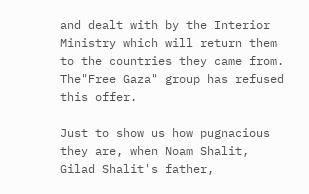and dealt with by the Interior Ministry which will return them to the countries they came from. The"Free Gaza" group has refused this offer.

Just to show us how pugnacious they are, when Noam Shalit, Gilad Shalit's father,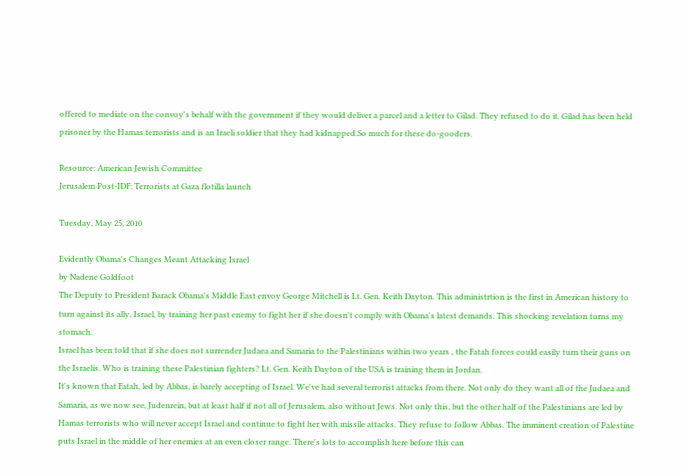offered to mediate on the convoy's behalf with the government if they would deliver a parcel and a letter to Gilad. They refused to do it. Gilad has been held prisoner by the Hamas terrorists and is an Iraeli soldier that they had kidnapped.So much for these do-gooders.

Resource: American Jewish Committee
Jerusalem Post-IDF: Terrorists at Gaza flotilla launch

Tuesday, May 25, 2010

Evidently Obama's Changes Meant Attacking Israel
by Nadene Goldfoot
The Deputy to President Barack Obama's Middle East envoy George Mitchell is Lt. Gen. Keith Dayton. This administrtion is the first in American history to turn against its ally, Israel, by training her past enemy to fight her if she doesn't comply with Obama's latest demands. This shocking revelation turns my stomach.
Israel has been told that if she does not surrender Judaea and Samaria to the Palestinians within two years , the Fatah forces could easily turn their guns on the Israelis. Who is training these Palestinian fighters? Lt. Gen. Keith Dayton of the USA is training them in Jordan.
It's known that Fatah, led by Abbas, is barely accepting of Israel. We've had several terrorist attacks from there. Not only do they want all of the Judaea and Samaria, as we now see, Judenrein, but at least half if not all of Jerusalem, also without Jews. Not only this, but the other half of the Palestinians are led by Hamas terrorists who will never accept Israel and continue to fight her with missile attacks. They refuse to follow Abbas. The imminent creation of Palestine puts Israel in the middle of her enemies at an even closer range. There's lots to accomplish here before this can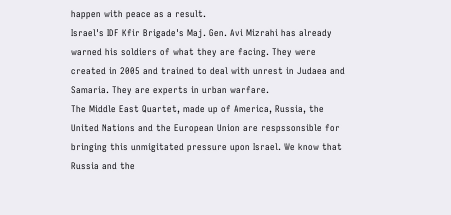happen with peace as a result.
Israel's IDF Kfir Brigade's Maj. Gen. Avi Mizrahi has already warned his soldiers of what they are facing. They were created in 2005 and trained to deal with unrest in Judaea and Samaria. They are experts in urban warfare.
The Middle East Quartet, made up of America, Russia, the United Nations and the European Union are respssonsible for bringing this unmigitated pressure upon Israel. We know that Russia and the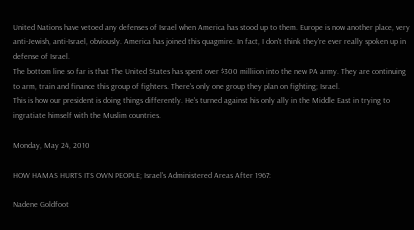United Nations have vetoed any defenses of Israel when America has stood up to them. Europe is now another place, very anti-Jewish, anti-Israel, obviously. America has joined this quagmire. In fact, I don't think they're ever really spoken up in defense of Israel.
The bottom line so far is that The United States has spent over $300 milliion into the new PA army. They are continuing to arm, train and finance this group of fighters. There's only one group they plan on fighting; Israel.
This is how our president is doing things differently. He's turned against his only ally in the Middle East in trying to ingratiate himself with the Muslim countries.

Monday, May 24, 2010

HOW HAMAS HURTS ITS OWN PEOPLE; Israel's Administered Areas After 1967:

Nadene Goldfoot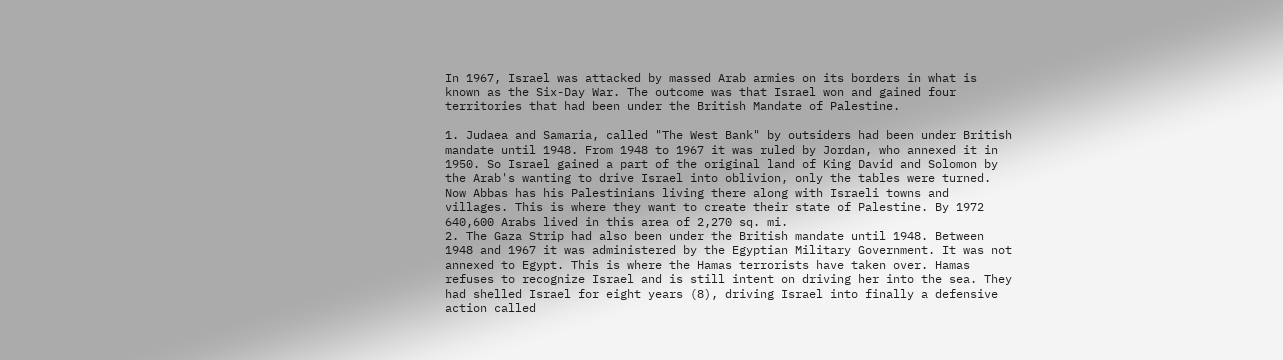In 1967, Israel was attacked by massed Arab armies on its borders in what is known as the Six-Day War. The outcome was that Israel won and gained four territories that had been under the British Mandate of Palestine.

1. Judaea and Samaria, called "The West Bank" by outsiders had been under British mandate until 1948. From 1948 to 1967 it was ruled by Jordan, who annexed it in 1950. So Israel gained a part of the original land of King David and Solomon by the Arab's wanting to drive Israel into oblivion, only the tables were turned. Now Abbas has his Palestinians living there along with Israeli towns and villages. This is where they want to create their state of Palestine. By 1972 640,600 Arabs lived in this area of 2,270 sq. mi.
2. The Gaza Strip had also been under the British mandate until 1948. Between 1948 and 1967 it was administered by the Egyptian Military Government. It was not annexed to Egypt. This is where the Hamas terrorists have taken over. Hamas refuses to recognize Israel and is still intent on driving her into the sea. They had shelled Israel for eight years (8), driving Israel into finally a defensive action called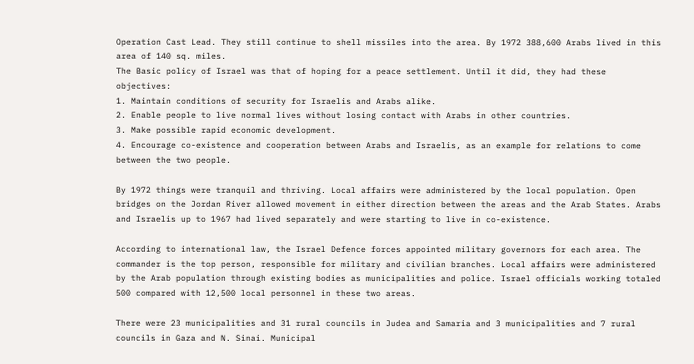Operation Cast Lead. They still continue to shell missiles into the area. By 1972 388,600 Arabs lived in this area of 140 sq. miles.
The Basic policy of Israel was that of hoping for a peace settlement. Until it did, they had these objectives:
1. Maintain conditions of security for Israelis and Arabs alike.
2. Enable people to live normal lives without losing contact with Arabs in other countries.
3. Make possible rapid economic development.
4. Encourage co-existence and cooperation between Arabs and Israelis, as an example for relations to come between the two people.

By 1972 things were tranquil and thriving. Local affairs were administered by the local population. Open bridges on the Jordan River allowed movement in either direction between the areas and the Arab States. Arabs and Israelis up to 1967 had lived separately and were starting to live in co-existence.

According to international law, the Israel Defence forces appointed military governors for each area. The commander is the top person, responsible for military and civilian branches. Local affairs were administered by the Arab population through existing bodies as municipalities and police. Israel officials working totaled 500 compared with 12,500 local personnel in these two areas.

There were 23 municipalities and 31 rural councils in Judea and Samaria and 3 municipalities and 7 rural councils in Gaza and N. Sinai. Municipal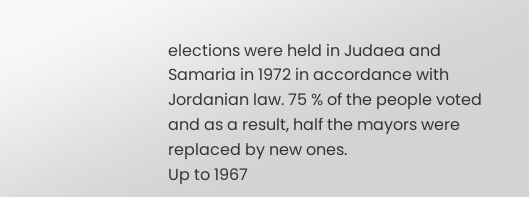elections were held in Judaea and Samaria in 1972 in accordance with Jordanian law. 75 % of the people voted and as a result, half the mayors were replaced by new ones.
Up to 1967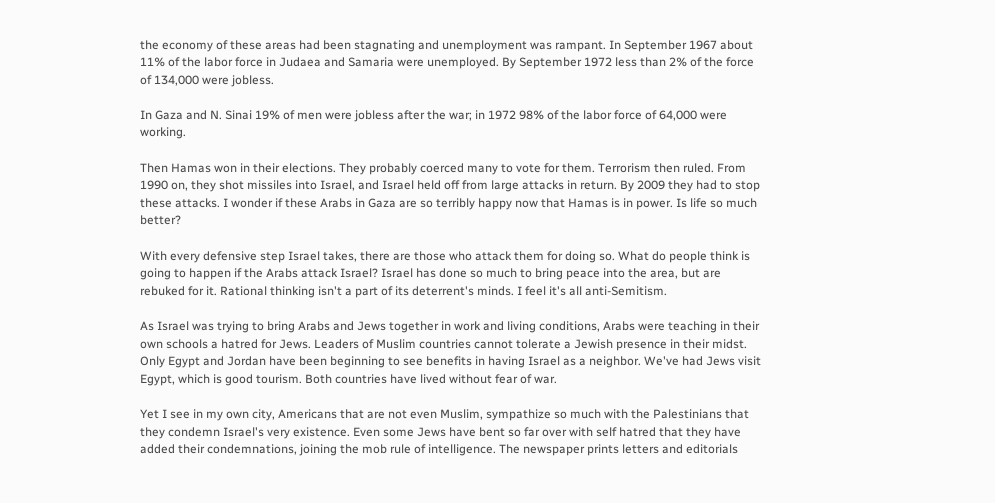the economy of these areas had been stagnating and unemployment was rampant. In September 1967 about 11% of the labor force in Judaea and Samaria were unemployed. By September 1972 less than 2% of the force of 134,000 were jobless.

In Gaza and N. Sinai 19% of men were jobless after the war; in 1972 98% of the labor force of 64,000 were working.

Then Hamas won in their elections. They probably coerced many to vote for them. Terrorism then ruled. From 1990 on, they shot missiles into Israel, and Israel held off from large attacks in return. By 2009 they had to stop these attacks. I wonder if these Arabs in Gaza are so terribly happy now that Hamas is in power. Is life so much better?

With every defensive step Israel takes, there are those who attack them for doing so. What do people think is going to happen if the Arabs attack Israel? Israel has done so much to bring peace into the area, but are rebuked for it. Rational thinking isn't a part of its deterrent's minds. I feel it's all anti-Semitism.

As Israel was trying to bring Arabs and Jews together in work and living conditions, Arabs were teaching in their own schools a hatred for Jews. Leaders of Muslim countries cannot tolerate a Jewish presence in their midst. Only Egypt and Jordan have been beginning to see benefits in having Israel as a neighbor. We've had Jews visit Egypt, which is good tourism. Both countries have lived without fear of war.

Yet I see in my own city, Americans that are not even Muslim, sympathize so much with the Palestinians that they condemn Israel's very existence. Even some Jews have bent so far over with self hatred that they have added their condemnations, joining the mob rule of intelligence. The newspaper prints letters and editorials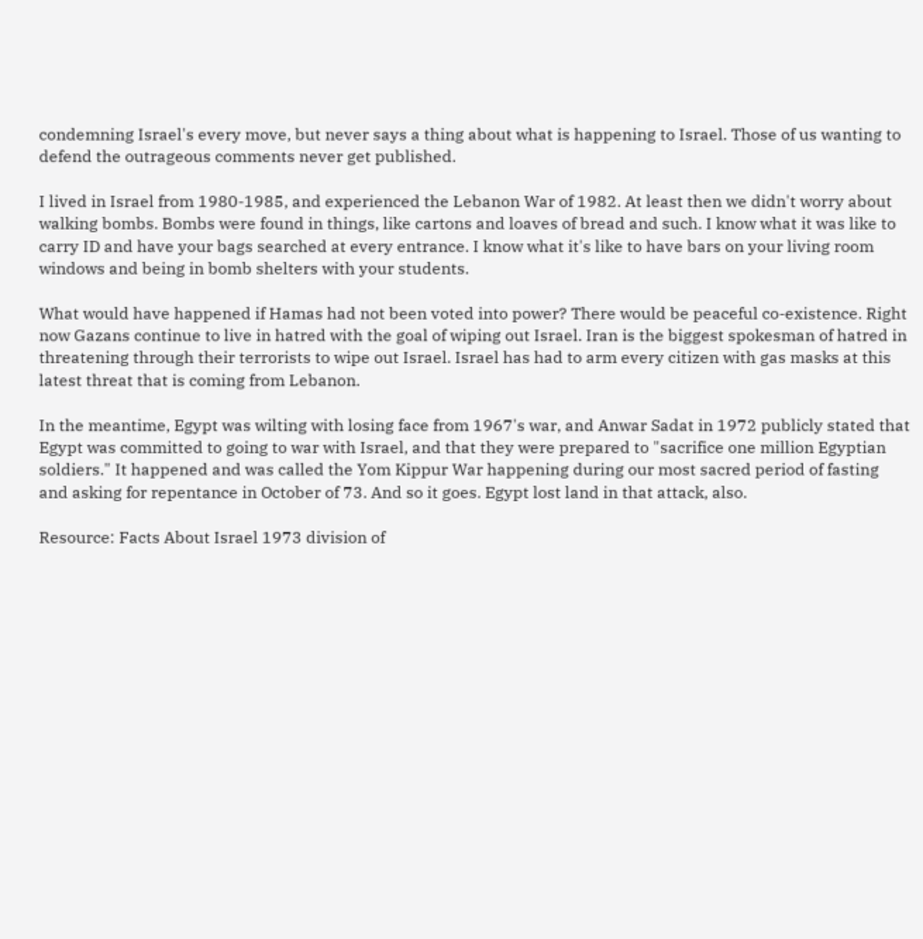condemning Israel's every move, but never says a thing about what is happening to Israel. Those of us wanting to defend the outrageous comments never get published.

I lived in Israel from 1980-1985, and experienced the Lebanon War of 1982. At least then we didn't worry about walking bombs. Bombs were found in things, like cartons and loaves of bread and such. I know what it was like to carry ID and have your bags searched at every entrance. I know what it's like to have bars on your living room windows and being in bomb shelters with your students.

What would have happened if Hamas had not been voted into power? There would be peaceful co-existence. Right now Gazans continue to live in hatred with the goal of wiping out Israel. Iran is the biggest spokesman of hatred in threatening through their terrorists to wipe out Israel. Israel has had to arm every citizen with gas masks at this latest threat that is coming from Lebanon.

In the meantime, Egypt was wilting with losing face from 1967's war, and Anwar Sadat in 1972 publicly stated that Egypt was committed to going to war with Israel, and that they were prepared to "sacrifice one million Egyptian soldiers." It happened and was called the Yom Kippur War happening during our most sacred period of fasting and asking for repentance in October of 73. And so it goes. Egypt lost land in that attack, also.

Resource: Facts About Israel 1973 division of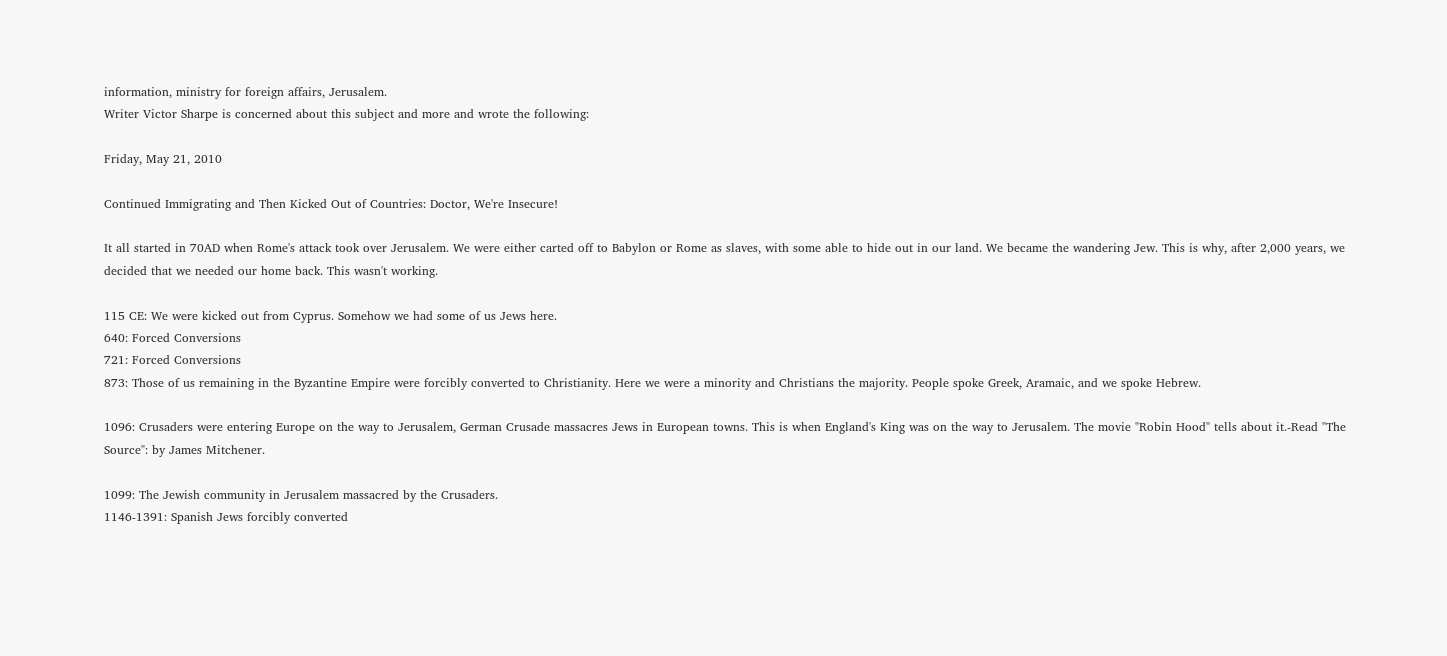information, ministry for foreign affairs, Jerusalem.
Writer Victor Sharpe is concerned about this subject and more and wrote the following:

Friday, May 21, 2010

Continued Immigrating and Then Kicked Out of Countries: Doctor, We're Insecure!

It all started in 70AD when Rome's attack took over Jerusalem. We were either carted off to Babylon or Rome as slaves, with some able to hide out in our land. We became the wandering Jew. This is why, after 2,000 years, we decided that we needed our home back. This wasn't working.

115 CE: We were kicked out from Cyprus. Somehow we had some of us Jews here.
640: Forced Conversions
721: Forced Conversions
873: Those of us remaining in the Byzantine Empire were forcibly converted to Christianity. Here we were a minority and Christians the majority. People spoke Greek, Aramaic, and we spoke Hebrew.

1096: Crusaders were entering Europe on the way to Jerusalem, German Crusade massacres Jews in European towns. This is when England's King was on the way to Jerusalem. The movie "Robin Hood" tells about it.-Read "The Source": by James Mitchener.

1099: The Jewish community in Jerusalem massacred by the Crusaders.
1146-1391: Spanish Jews forcibly converted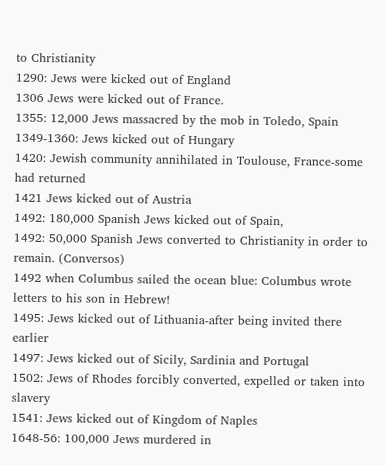to Christianity
1290: Jews were kicked out of England
1306 Jews were kicked out of France.
1355: 12,000 Jews massacred by the mob in Toledo, Spain
1349-1360: Jews kicked out of Hungary
1420: Jewish community annihilated in Toulouse, France-some had returned
1421 Jews kicked out of Austria
1492: 180,000 Spanish Jews kicked out of Spain,
1492: 50,000 Spanish Jews converted to Christianity in order to remain. (Conversos)
1492 when Columbus sailed the ocean blue: Columbus wrote letters to his son in Hebrew!
1495: Jews kicked out of Lithuania-after being invited there earlier
1497: Jews kicked out of Sicily, Sardinia and Portugal
1502: Jews of Rhodes forcibly converted, expelled or taken into slavery
1541: Jews kicked out of Kingdom of Naples
1648-56: 100,000 Jews murdered in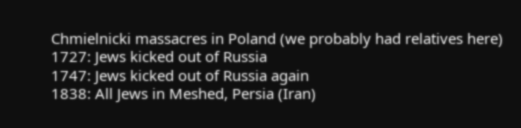Chmielnicki massacres in Poland (we probably had relatives here)
1727: Jews kicked out of Russia
1747: Jews kicked out of Russia again
1838: All Jews in Meshed, Persia (Iran)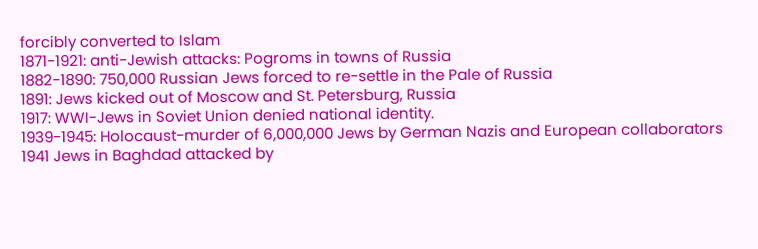forcibly converted to Islam
1871-1921: anti-Jewish attacks: Pogroms in towns of Russia
1882-1890: 750,000 Russian Jews forced to re-settle in the Pale of Russia
1891: Jews kicked out of Moscow and St. Petersburg, Russia
1917: WWI-Jews in Soviet Union denied national identity.
1939-1945: Holocaust-murder of 6,000,000 Jews by German Nazis and European collaborators
1941 Jews in Baghdad attacked by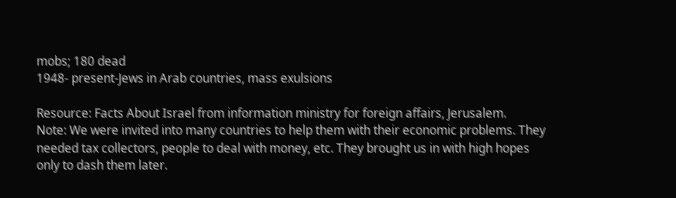mobs; 180 dead
1948- present-Jews in Arab countries, mass exulsions

Resource: Facts About Israel from information ministry for foreign affairs, Jerusalem.
Note: We were invited into many countries to help them with their economic problems. They needed tax collectors, people to deal with money, etc. They brought us in with high hopes only to dash them later.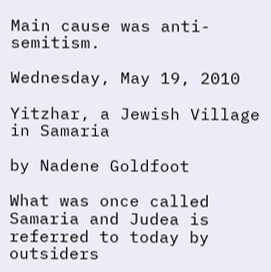Main cause was anti-semitism.

Wednesday, May 19, 2010

Yitzhar, a Jewish Village in Samaria

by Nadene Goldfoot

What was once called Samaria and Judea is referred to today by outsiders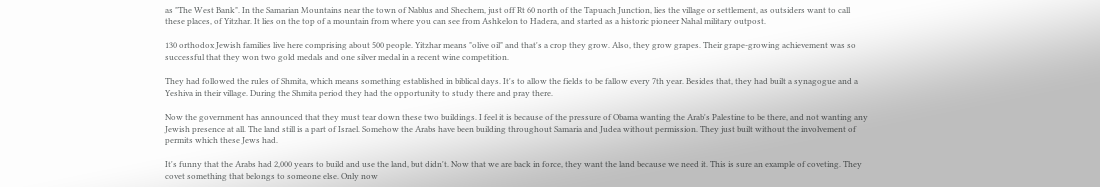as "The West Bank". In the Samarian Mountains near the town of Nablus and Shechem, just off Rt 60 north of the Tapuach Junction, lies the village or settlement, as outsiders want to call these places, of Yitzhar. It lies on the top of a mountain from where you can see from Ashkelon to Hadera, and started as a historic pioneer Nahal military outpost.

130 orthodox Jewish families live here comprising about 500 people. Yitzhar means "olive oil" and that's a crop they grow. Also, they grow grapes. Their grape-growing achievement was so successful that they won two gold medals and one silver medal in a recent wine competition.

They had followed the rules of Shmita, which means something established in biblical days. It's to allow the fields to be fallow every 7th year. Besides that, they had built a synagogue and a Yeshiva in their village. During the Shmita period they had the opportunity to study there and pray there.

Now the government has announced that they must tear down these two buildings. I feel it is because of the pressure of Obama wanting the Arab's Palestine to be there, and not wanting any Jewish presence at all. The land still is a part of Israel. Somehow the Arabs have been building throughout Samaria and Judea without permission. They just built without the involvement of permits which these Jews had.

It's funny that the Arabs had 2,000 years to build and use the land, but didn't. Now that we are back in force, they want the land because we need it. This is sure an example of coveting. They covet something that belongs to someone else. Only now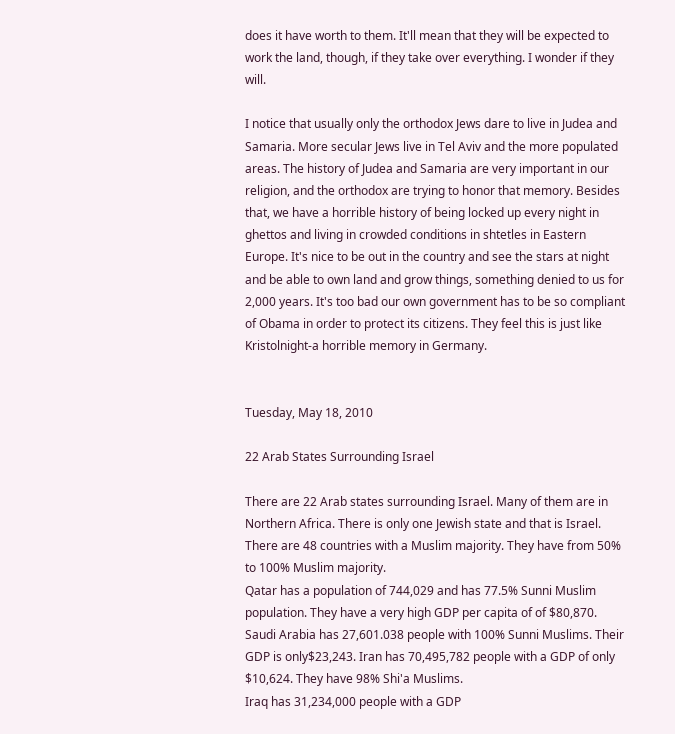does it have worth to them. It'll mean that they will be expected to work the land, though, if they take over everything. I wonder if they will.

I notice that usually only the orthodox Jews dare to live in Judea and Samaria. More secular Jews live in Tel Aviv and the more populated areas. The history of Judea and Samaria are very important in our religion, and the orthodox are trying to honor that memory. Besides that, we have a horrible history of being locked up every night in ghettos and living in crowded conditions in shtetles in Eastern Europe. It's nice to be out in the country and see the stars at night and be able to own land and grow things, something denied to us for 2,000 years. It's too bad our own government has to be so compliant of Obama in order to protect its citizens. They feel this is just like Kristolnight-a horrible memory in Germany.


Tuesday, May 18, 2010

22 Arab States Surrounding Israel

There are 22 Arab states surrounding Israel. Many of them are in Northern Africa. There is only one Jewish state and that is Israel.
There are 48 countries with a Muslim majority. They have from 50% to 100% Muslim majority.
Qatar has a population of 744,029 and has 77.5% Sunni Muslim population. They have a very high GDP per capita of of $80,870.
Saudi Arabia has 27,601.038 people with 100% Sunni Muslims. Their GDP is only$23,243. Iran has 70,495,782 people with a GDP of only $10,624. They have 98% Shi'a Muslims.
Iraq has 31,234,000 people with a GDP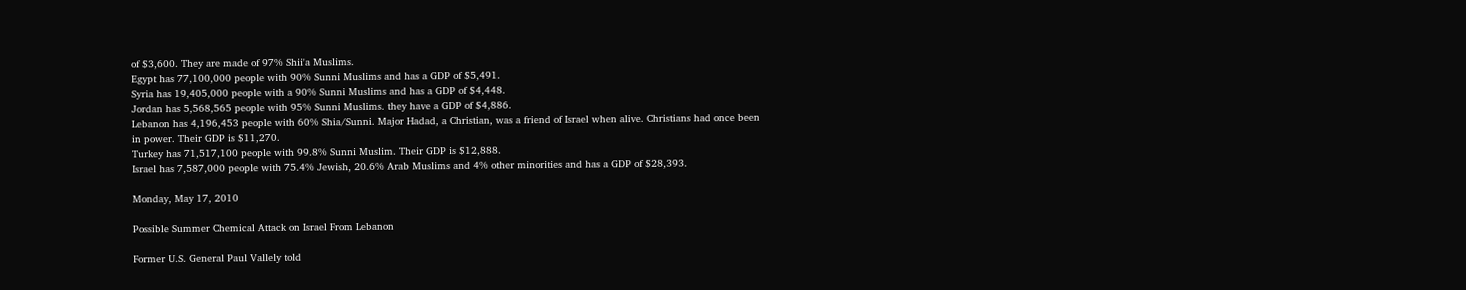of $3,600. They are made of 97% Shii'a Muslims.
Egypt has 77,100,000 people with 90% Sunni Muslims and has a GDP of $5,491.
Syria has 19,405,000 people with a 90% Sunni Muslims and has a GDP of $4,448.
Jordan has 5,568,565 people with 95% Sunni Muslims. they have a GDP of $4,886.
Lebanon has 4,196,453 people with 60% Shia/Sunni. Major Hadad, a Christian, was a friend of Israel when alive. Christians had once been in power. Their GDP is $11,270.
Turkey has 71,517,100 people with 99.8% Sunni Muslim. Their GDP is $12,888.
Israel has 7,587,000 people with 75.4% Jewish, 20.6% Arab Muslims and 4% other minorities and has a GDP of $28,393.

Monday, May 17, 2010

Possible Summer Chemical Attack on Israel From Lebanon

Former U.S. General Paul Vallely told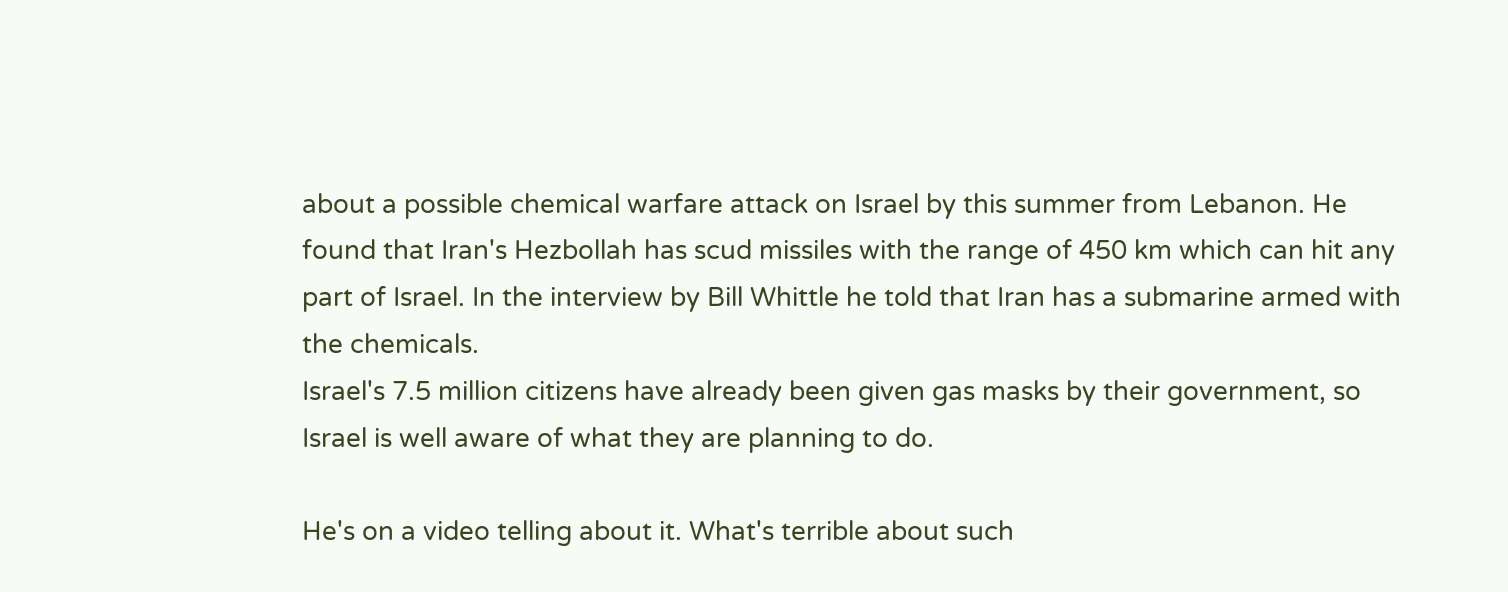about a possible chemical warfare attack on Israel by this summer from Lebanon. He found that Iran's Hezbollah has scud missiles with the range of 450 km which can hit any part of Israel. In the interview by Bill Whittle he told that Iran has a submarine armed with the chemicals.
Israel's 7.5 million citizens have already been given gas masks by their government, so Israel is well aware of what they are planning to do.

He's on a video telling about it. What's terrible about such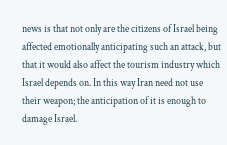news is that not only are the citizens of Israel being affected emotionally anticipating such an attack, but that it would also affect the tourism industry which Israel depends on. In this way Iran need not use their weapon; the anticipation of it is enough to damage Israel.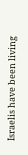Israelis have been living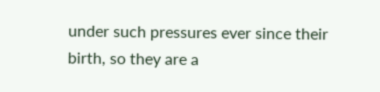under such pressures ever since their birth, so they are a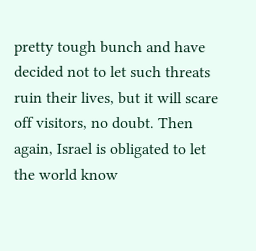pretty tough bunch and have decided not to let such threats ruin their lives, but it will scare off visitors, no doubt. Then again, Israel is obligated to let the world know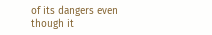of its dangers even though it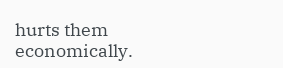hurts them economically.